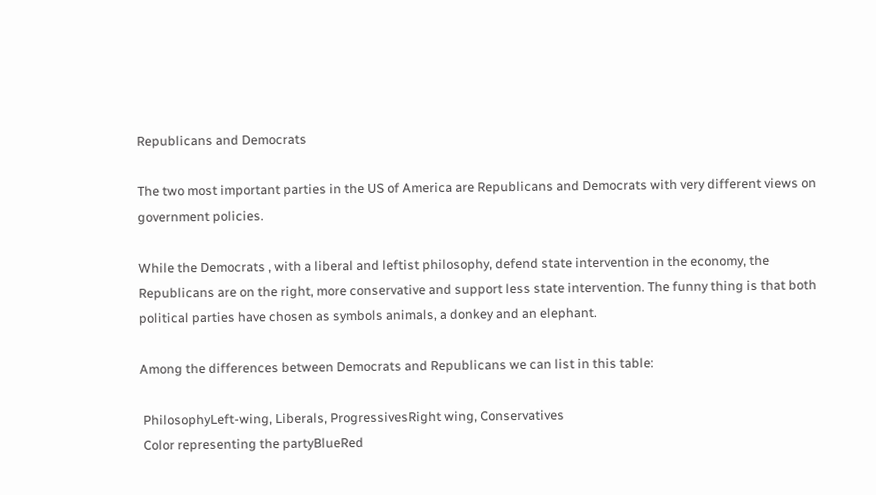Republicans and Democrats

The two most important parties in the US of America are Republicans and Democrats with very different views on government policies.

While the Democrats , with a liberal and leftist philosophy, defend state intervention in the economy, the Republicans are on the right, more conservative and support less state intervention. The funny thing is that both political parties have chosen as symbols animals, a donkey and an elephant.

Among the differences between Democrats and Republicans we can list in this table:

 PhilosophyLeft-wing, Liberals, ProgressivesRight wing, Conservatives
 Color representing the partyBlueRed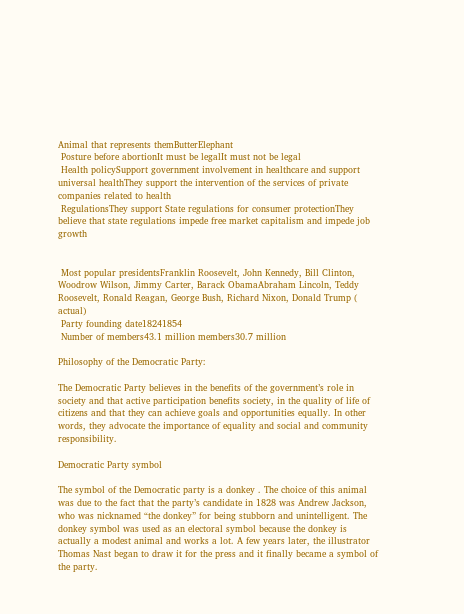Animal that represents themButterElephant
 Posture before abortionIt must be legalIt must not be legal
 Health policySupport government involvement in healthcare and support universal healthThey support the intervention of the services of private companies related to health
 RegulationsThey support State regulations for consumer protectionThey believe that state regulations impede free market capitalism and impede job growth


 Most popular presidentsFranklin Roosevelt, John Kennedy, Bill Clinton, Woodrow Wilson, Jimmy Carter, Barack ObamaAbraham Lincoln, Teddy Roosevelt, Ronald Reagan, George Bush, Richard Nixon, Donald Trump ( actual)
 Party founding date18241854
 Number of members43.1 million members30.7 million

Philosophy of the Democratic Party:

The Democratic Party believes in the benefits of the government’s role in society and that active participation benefits society, in the quality of life of citizens and that they can achieve goals and opportunities equally. In other words, they advocate the importance of equality and social and community responsibility.

Democratic Party symbol

The symbol of the Democratic party is a donkey . The choice of this animal was due to the fact that the party’s candidate in 1828 was Andrew Jackson, who was nicknamed “the donkey” for being stubborn and unintelligent. The donkey symbol was used as an electoral symbol because the donkey is actually a modest animal and works a lot. A few years later, the illustrator Thomas Nast began to draw it for the press and it finally became a symbol of the party.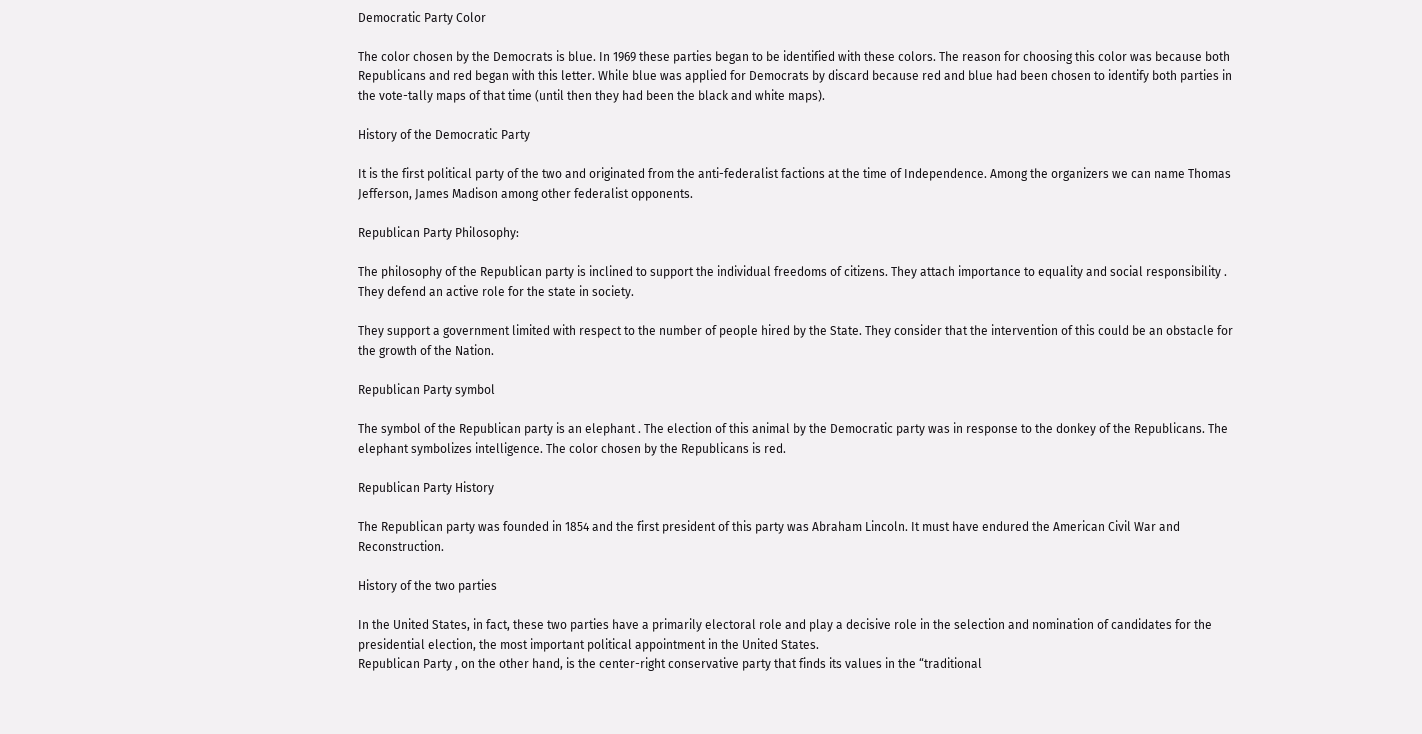Democratic Party Color

The color chosen by the Democrats is blue. In 1969 these parties began to be identified with these colors. The reason for choosing this color was because both Republicans and red began with this letter. While blue was applied for Democrats by discard because red and blue had been chosen to identify both parties in the vote-tally maps of that time (until then they had been the black and white maps).

History of the Democratic Party

It is the first political party of the two and originated from the anti-federalist factions at the time of Independence. Among the organizers we can name Thomas Jefferson, James Madison among other federalist opponents.

Republican Party Philosophy:

The philosophy of the Republican party is inclined to support the individual freedoms of citizens. They attach importance to equality and social responsibility . They defend an active role for the state in society.

They support a government limited with respect to the number of people hired by the State. They consider that the intervention of this could be an obstacle for the growth of the Nation.

Republican Party symbol

The symbol of the Republican party is an elephant . The election of this animal by the Democratic party was in response to the donkey of the Republicans. The elephant symbolizes intelligence. The color chosen by the Republicans is red.

Republican Party History

The Republican party was founded in 1854 and the first president of this party was Abraham Lincoln. It must have endured the American Civil War and Reconstruction.

History of the two parties

In the United States, in fact, these two parties have a primarily electoral role and play a decisive role in the selection and nomination of candidates for the presidential election, the most important political appointment in the United States.
Republican Party , on the other hand, is the center-right conservative party that finds its values in the “traditional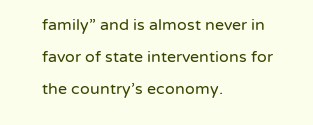family” and is almost never in favor of state interventions for the country’s economy.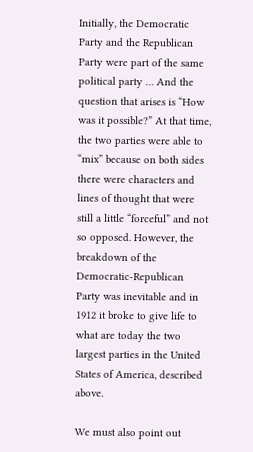Initially, the Democratic Party and the Republican Party were part of the same political party … And the question that arises is “How was it possible?” At that time, the two parties were able to “mix” because on both sides there were characters and lines of thought that were still a little “forceful” and not so opposed. However, the breakdown of the Democratic-Republican Party was inevitable and in 1912 it broke to give life to what are today the two largest parties in the United States of America, described above.

We must also point out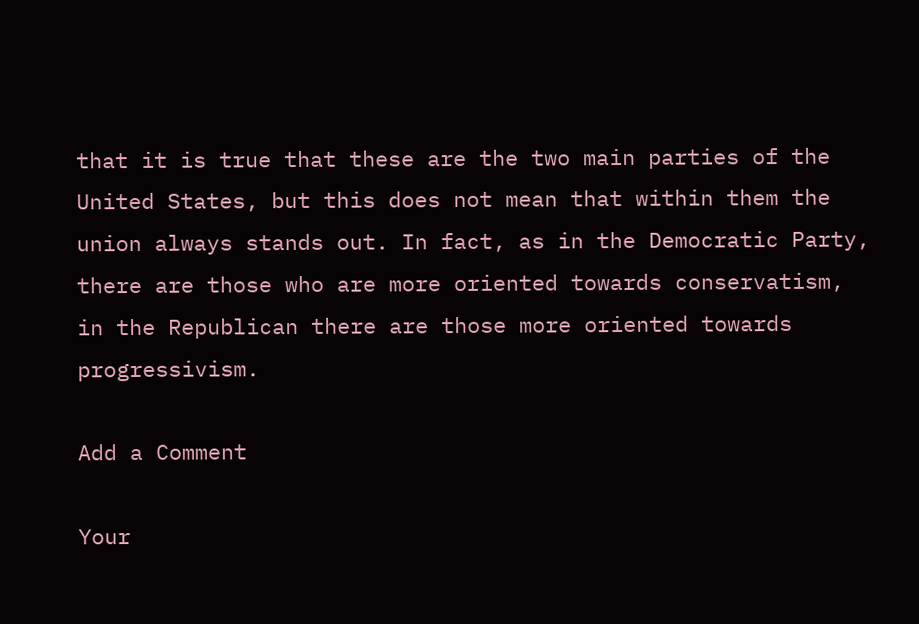that it is true that these are the two main parties of the United States, but this does not mean that within them the union always stands out. In fact, as in the Democratic Party, there are those who are more oriented towards conservatism, in the Republican there are those more oriented towards progressivism.

Add a Comment

Your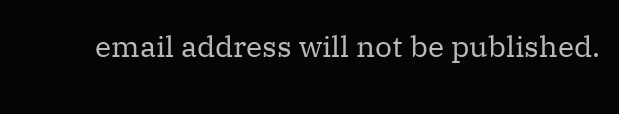email address will not be published.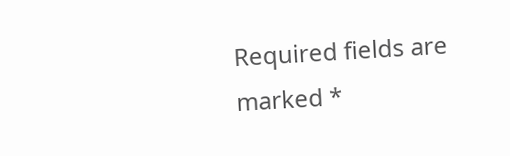Required fields are marked *